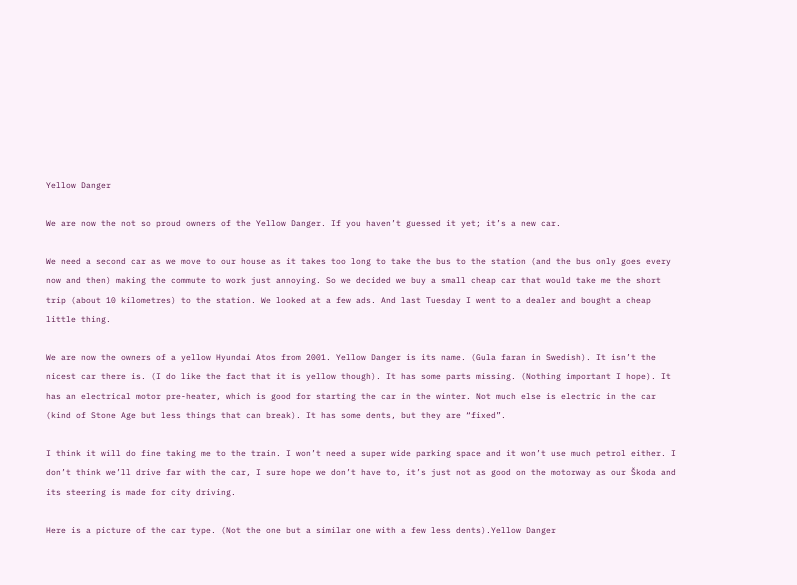Yellow Danger

We are now the not so proud owners of the Yellow Danger. If you haven’t guessed it yet; it’s a new car.

We need a second car as we move to our house as it takes too long to take the bus to the station (and the bus only goes every now and then) making the commute to work just annoying. So we decided we buy a small cheap car that would take me the short trip (about 10 kilometres) to the station. We looked at a few ads. And last Tuesday I went to a dealer and bought a cheap little thing.

We are now the owners of a yellow Hyundai Atos from 2001. Yellow Danger is its name. (Gula faran in Swedish). It isn’t the nicest car there is. (I do like the fact that it is yellow though). It has some parts missing. (Nothing important I hope). It has an electrical motor pre-heater, which is good for starting the car in the winter. Not much else is electric in the car (kind of Stone Age but less things that can break). It has some dents, but they are “fixed”.

I think it will do fine taking me to the train. I won’t need a super wide parking space and it won’t use much petrol either. I don’t think we’ll drive far with the car, I sure hope we don’t have to, it’s just not as good on the motorway as our Škoda and its steering is made for city driving.

Here is a picture of the car type. (Not the one but a similar one with a few less dents).Yellow Danger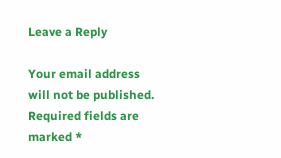Leave a Reply

Your email address will not be published. Required fields are marked *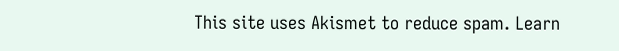This site uses Akismet to reduce spam. Learn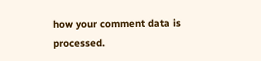how your comment data is processed.